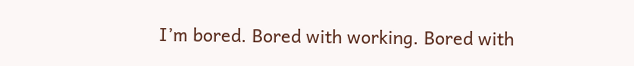I’m bored. Bored with working. Bored with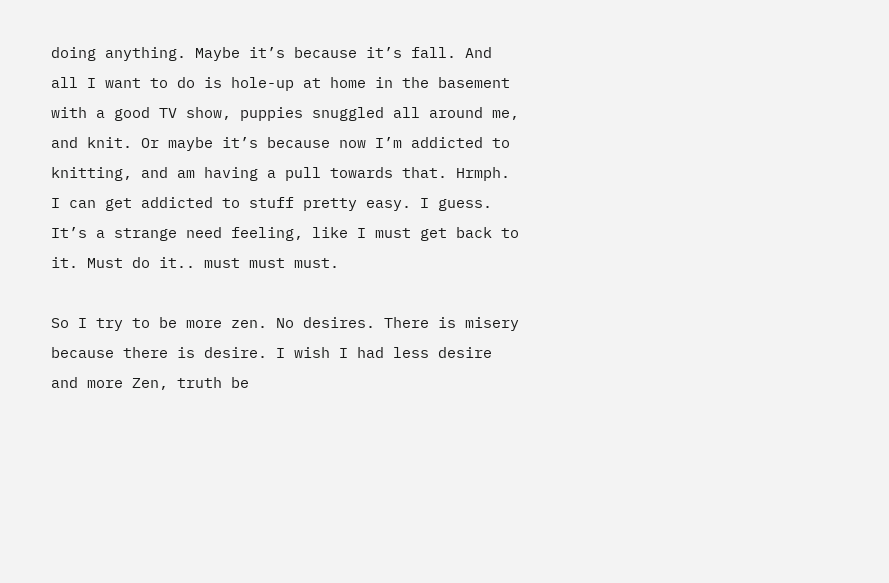doing anything. Maybe it’s because it’s fall. And all I want to do is hole-up at home in the basement with a good TV show, puppies snuggled all around me, and knit. Or maybe it’s because now I’m addicted to knitting, and am having a pull towards that. Hrmph. I can get addicted to stuff pretty easy. I guess. It’s a strange need feeling, like I must get back to it. Must do it.. must must must.

So I try to be more zen. No desires. There is misery because there is desire. I wish I had less desire and more Zen, truth be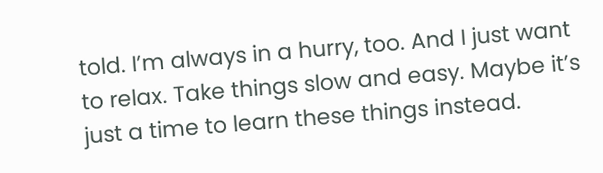told. I’m always in a hurry, too. And I just want to relax. Take things slow and easy. Maybe it’s just a time to learn these things instead.